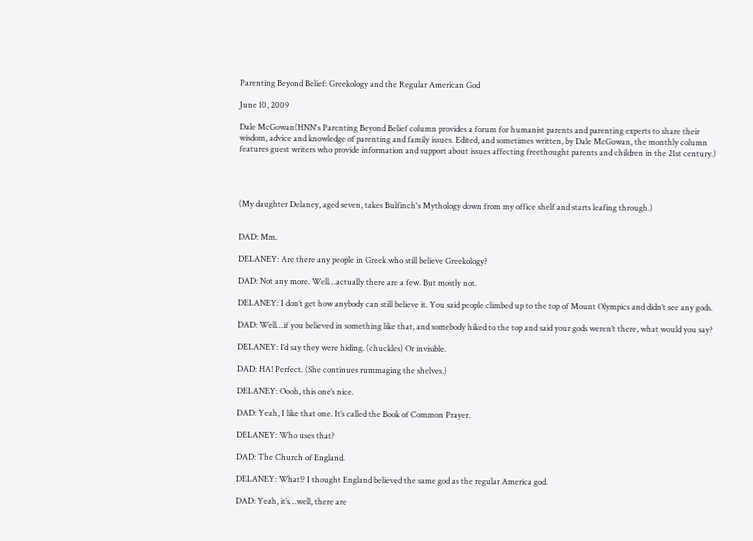Parenting Beyond Belief: Greekology and the Regular American God

June 10, 2009

Dale McGowan(HNN's Parenting Beyond Belief column provides a forum for humanist parents and parenting experts to share their wisdom, advice and knowledge of parenting and family issues. Edited, and sometimes written, by Dale McGowan, the monthly column features guest writers who provide information and support about issues affecting freethought parents and children in the 21st century.)




(My daughter Delaney, aged seven, takes Bulfinch's Mythology down from my office shelf and starts leafing through.)


DAD: Mm.

DELANEY: Are there any people in Greek who still believe Greekology?

DAD: Not any more. Well…actually there are a few. But mostly not.

DELANEY: I don’t get how anybody can still believe it. You said people climbed up to the top of Mount Olympics and didn’t see any gods.

DAD: Well…if you believed in something like that, and somebody hiked to the top and said your gods weren’t there, what would you say?

DELANEY: I’d say they were hiding. (chuckles) Or invisible.

DAD: HA! Perfect. (She continues rummaging the shelves.)

DELANEY: Oooh, this one’s nice.

DAD: Yeah, I like that one. It’s called the Book of Common Prayer.

DELANEY: Who uses that?

DAD: The Church of England.

DELANEY: What!? I thought England believed the same god as the regular America god.

DAD: Yeah, it’s…well, there are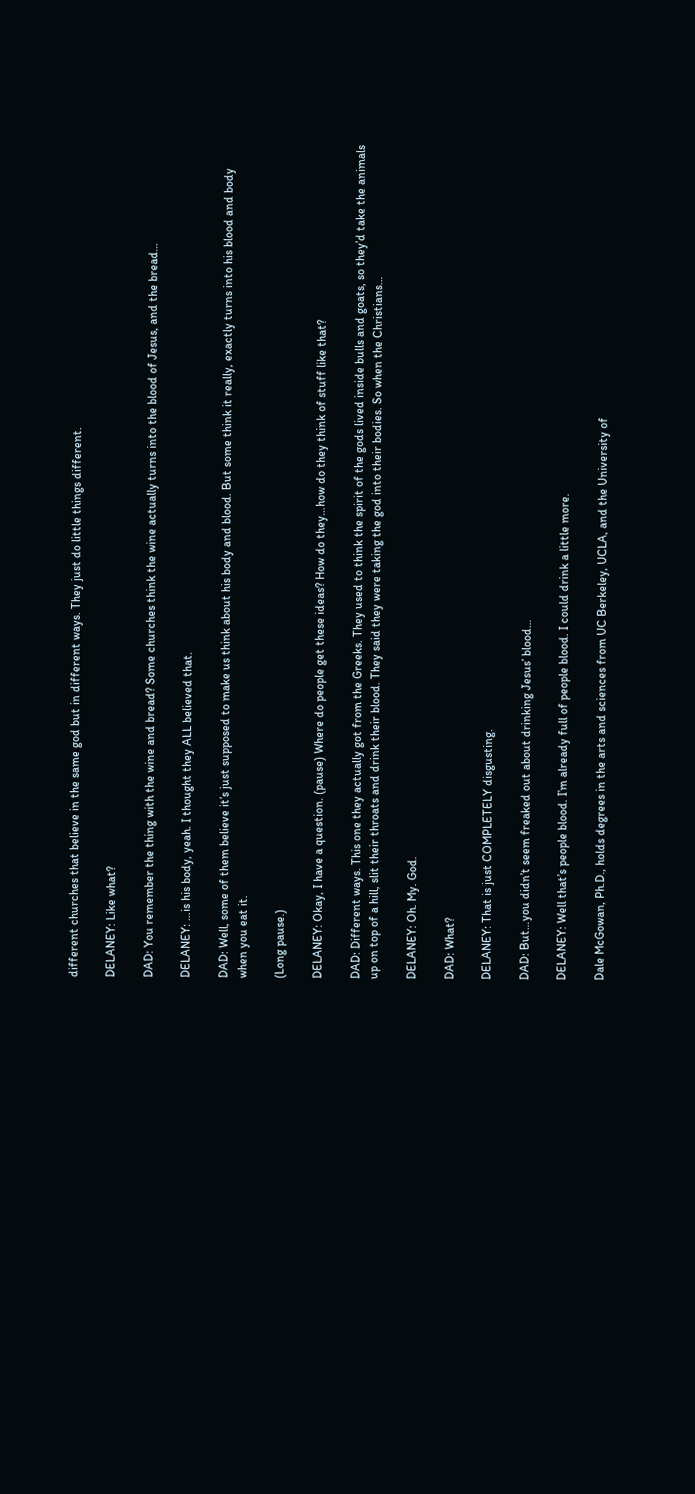different churches that believe in the same god but in different ways. They just do little things different.

DELANEY: Like what?

DAD: You remember the thing with the wine and bread? Some churches think the wine actually turns into the blood of Jesus, and the bread…

DELANEY: …is his body, yeah. I thought they ALL believed that.

DAD: Well, some of them believe it’s just supposed to make us think about his body and blood. But some think it really, exactly turns into his blood and body when you eat it.

(Long pause.)

DELANEY: Okay, I have a question. (pause) Where do people get these ideas? How do they…how do they think of stuff like that?

DAD: Different ways. This one they actually got from the Greeks. They used to think the spirit of the gods lived inside bulls and goats, so they’d take the animals up on top of a hill, slit their throats and drink their blood. They said they were taking the god into their bodies. So when the Christians…

DELANEY: Oh. My. God.

DAD: What?

DELANEY: That is just COMPLETELY disgusting.

DAD: But…you didn’t seem freaked out about drinking Jesus’ blood…

DELANEY: Well that’s people blood. I’m already full of people blood. I could drink a little more.

Dale McGowan, Ph.D., holds degrees in the arts and sciences from UC Berkeley, UCLA, and the University of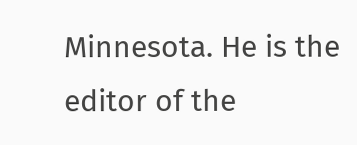Minnesota. He is the editor of the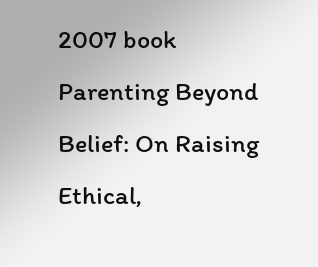2007 book Parenting Beyond Belief: On Raising Ethical,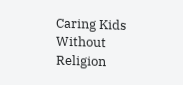Caring Kids Without Religion